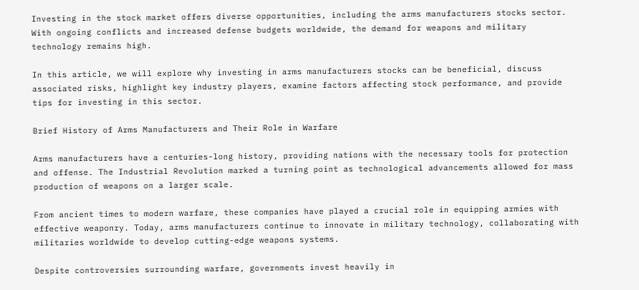Investing in the stock market offers diverse opportunities, including the arms manufacturers stocks sector. With ongoing conflicts and increased defense budgets worldwide, the demand for weapons and military technology remains high.

In this article, we will explore why investing in arms manufacturers stocks can be beneficial, discuss associated risks, highlight key industry players, examine factors affecting stock performance, and provide tips for investing in this sector.

Brief History of Arms Manufacturers and Their Role in Warfare

Arms manufacturers have a centuries-long history, providing nations with the necessary tools for protection and offense. The Industrial Revolution marked a turning point as technological advancements allowed for mass production of weapons on a larger scale.

From ancient times to modern warfare, these companies have played a crucial role in equipping armies with effective weaponry. Today, arms manufacturers continue to innovate in military technology, collaborating with militaries worldwide to develop cutting-edge weapons systems.

Despite controversies surrounding warfare, governments invest heavily in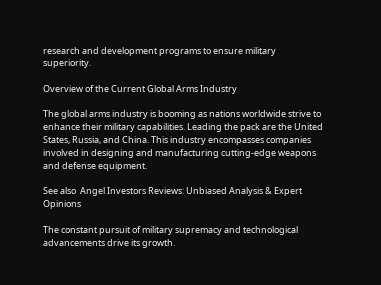research and development programs to ensure military superiority.

Overview of the Current Global Arms Industry

The global arms industry is booming as nations worldwide strive to enhance their military capabilities. Leading the pack are the United States, Russia, and China. This industry encompasses companies involved in designing and manufacturing cutting-edge weapons and defense equipment.

See also  Angel Investors Reviews: Unbiased Analysis & Expert Opinions

The constant pursuit of military supremacy and technological advancements drive its growth.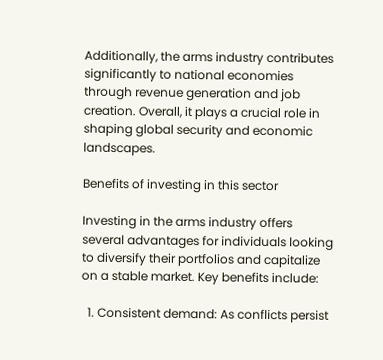Additionally, the arms industry contributes significantly to national economies through revenue generation and job creation. Overall, it plays a crucial role in shaping global security and economic landscapes.

Benefits of investing in this sector

Investing in the arms industry offers several advantages for individuals looking to diversify their portfolios and capitalize on a stable market. Key benefits include:

  1. Consistent demand: As conflicts persist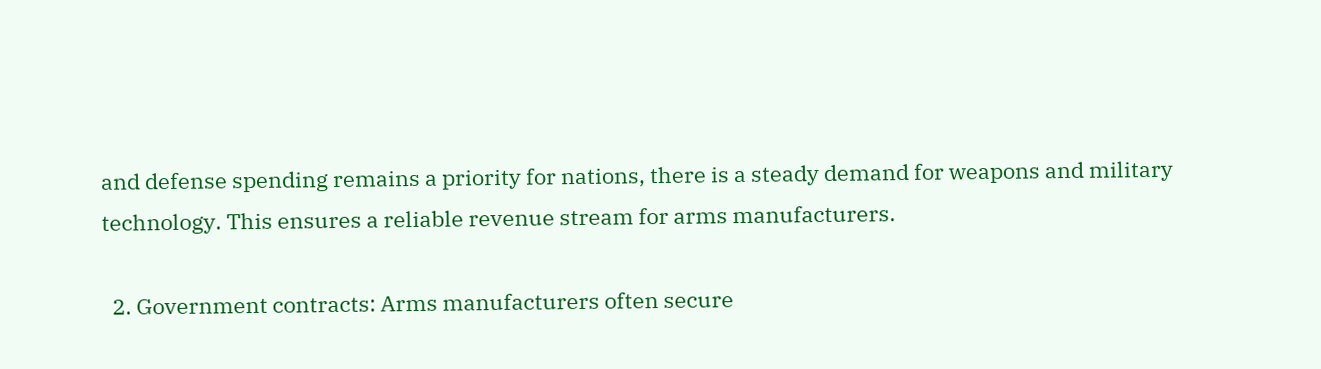and defense spending remains a priority for nations, there is a steady demand for weapons and military technology. This ensures a reliable revenue stream for arms manufacturers.

  2. Government contracts: Arms manufacturers often secure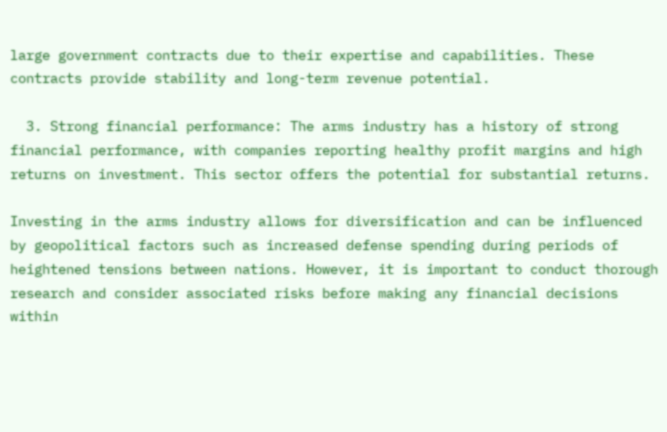large government contracts due to their expertise and capabilities. These contracts provide stability and long-term revenue potential.

  3. Strong financial performance: The arms industry has a history of strong financial performance, with companies reporting healthy profit margins and high returns on investment. This sector offers the potential for substantial returns.

Investing in the arms industry allows for diversification and can be influenced by geopolitical factors such as increased defense spending during periods of heightened tensions between nations. However, it is important to conduct thorough research and consider associated risks before making any financial decisions within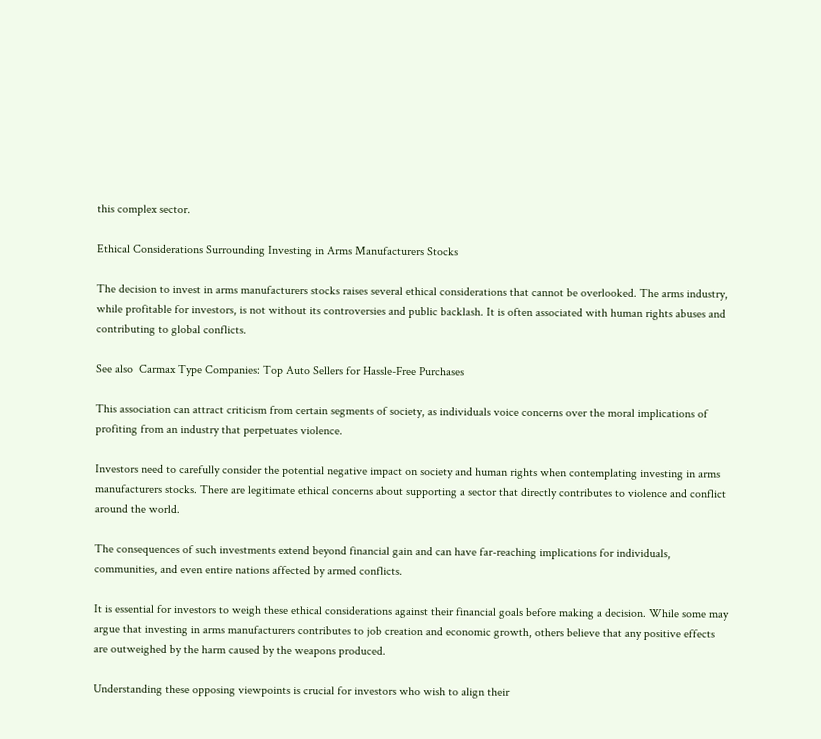this complex sector.

Ethical Considerations Surrounding Investing in Arms Manufacturers Stocks

The decision to invest in arms manufacturers stocks raises several ethical considerations that cannot be overlooked. The arms industry, while profitable for investors, is not without its controversies and public backlash. It is often associated with human rights abuses and contributing to global conflicts.

See also  Carmax Type Companies: Top Auto Sellers for Hassle-Free Purchases

This association can attract criticism from certain segments of society, as individuals voice concerns over the moral implications of profiting from an industry that perpetuates violence.

Investors need to carefully consider the potential negative impact on society and human rights when contemplating investing in arms manufacturers stocks. There are legitimate ethical concerns about supporting a sector that directly contributes to violence and conflict around the world.

The consequences of such investments extend beyond financial gain and can have far-reaching implications for individuals, communities, and even entire nations affected by armed conflicts.

It is essential for investors to weigh these ethical considerations against their financial goals before making a decision. While some may argue that investing in arms manufacturers contributes to job creation and economic growth, others believe that any positive effects are outweighed by the harm caused by the weapons produced.

Understanding these opposing viewpoints is crucial for investors who wish to align their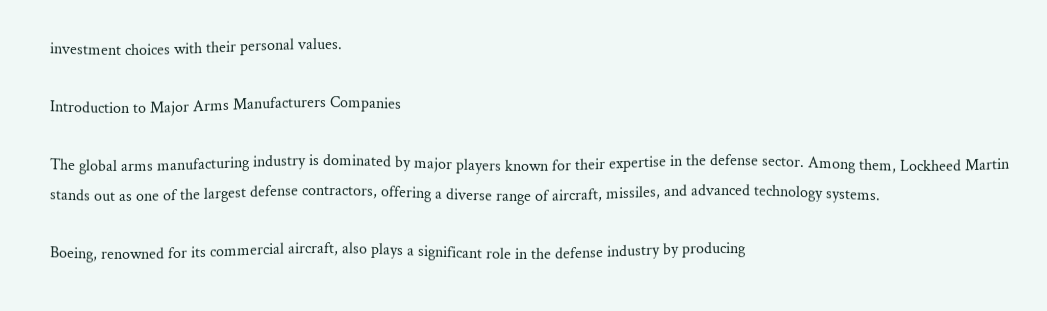investment choices with their personal values.

Introduction to Major Arms Manufacturers Companies

The global arms manufacturing industry is dominated by major players known for their expertise in the defense sector. Among them, Lockheed Martin stands out as one of the largest defense contractors, offering a diverse range of aircraft, missiles, and advanced technology systems.

Boeing, renowned for its commercial aircraft, also plays a significant role in the defense industry by producing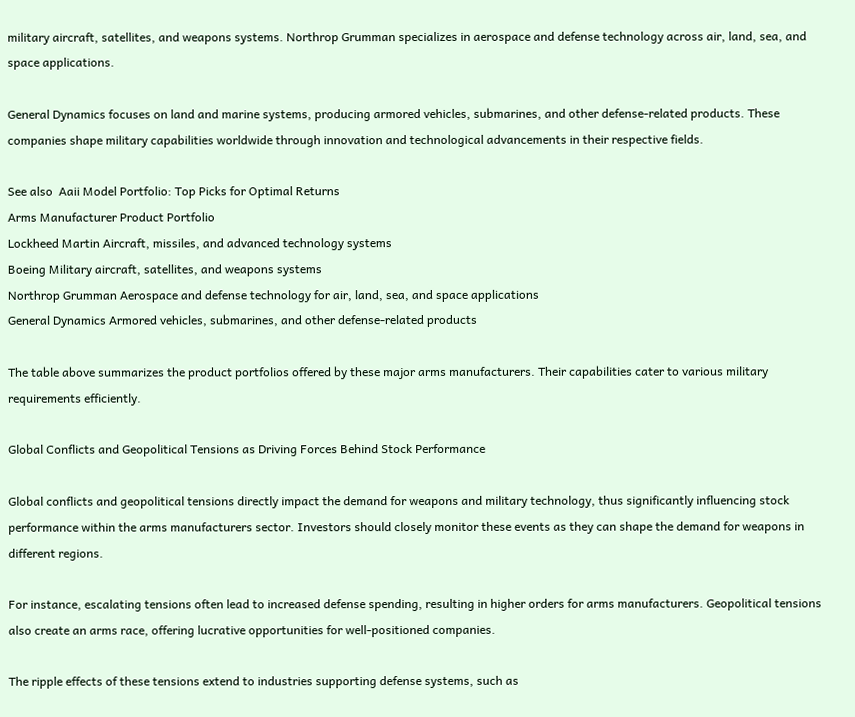military aircraft, satellites, and weapons systems. Northrop Grumman specializes in aerospace and defense technology across air, land, sea, and space applications.

General Dynamics focuses on land and marine systems, producing armored vehicles, submarines, and other defense-related products. These companies shape military capabilities worldwide through innovation and technological advancements in their respective fields.

See also  Aaii Model Portfolio: Top Picks for Optimal Returns
Arms Manufacturer Product Portfolio
Lockheed Martin Aircraft, missiles, and advanced technology systems
Boeing Military aircraft, satellites, and weapons systems
Northrop Grumman Aerospace and defense technology for air, land, sea, and space applications
General Dynamics Armored vehicles, submarines, and other defense-related products

The table above summarizes the product portfolios offered by these major arms manufacturers. Their capabilities cater to various military requirements efficiently.

Global Conflicts and Geopolitical Tensions as Driving Forces Behind Stock Performance

Global conflicts and geopolitical tensions directly impact the demand for weapons and military technology, thus significantly influencing stock performance within the arms manufacturers sector. Investors should closely monitor these events as they can shape the demand for weapons in different regions.

For instance, escalating tensions often lead to increased defense spending, resulting in higher orders for arms manufacturers. Geopolitical tensions also create an arms race, offering lucrative opportunities for well-positioned companies.

The ripple effects of these tensions extend to industries supporting defense systems, such as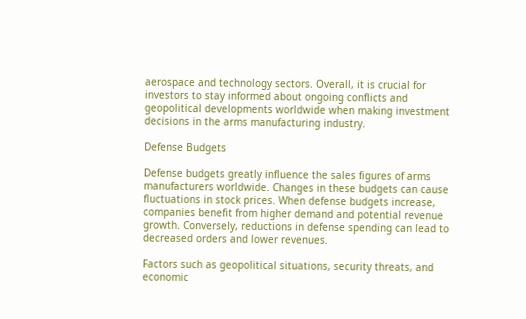aerospace and technology sectors. Overall, it is crucial for investors to stay informed about ongoing conflicts and geopolitical developments worldwide when making investment decisions in the arms manufacturing industry.

Defense Budgets

Defense budgets greatly influence the sales figures of arms manufacturers worldwide. Changes in these budgets can cause fluctuations in stock prices. When defense budgets increase, companies benefit from higher demand and potential revenue growth. Conversely, reductions in defense spending can lead to decreased orders and lower revenues.

Factors such as geopolitical situations, security threats, and economic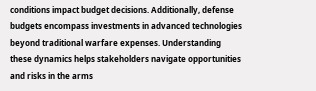conditions impact budget decisions. Additionally, defense budgets encompass investments in advanced technologies beyond traditional warfare expenses. Understanding these dynamics helps stakeholders navigate opportunities and risks in the arms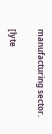manufacturing sector.

[lyte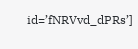id=’fNRVvd_dPRs’]